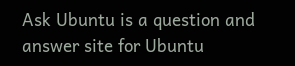Ask Ubuntu is a question and answer site for Ubuntu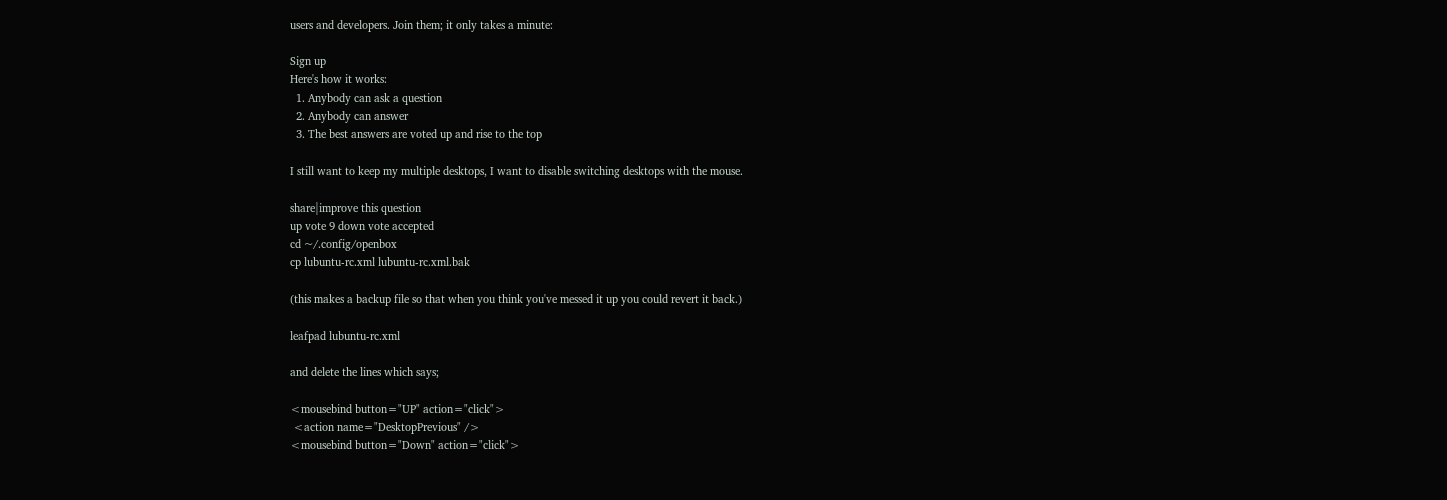users and developers. Join them; it only takes a minute:

Sign up
Here's how it works:
  1. Anybody can ask a question
  2. Anybody can answer
  3. The best answers are voted up and rise to the top

I still want to keep my multiple desktops, I want to disable switching desktops with the mouse.

share|improve this question
up vote 9 down vote accepted
cd ~/.config/openbox
cp lubuntu-rc.xml lubuntu-rc.xml.bak

(this makes a backup file so that when you think you've messed it up you could revert it back.)

leafpad lubuntu-rc.xml

and delete the lines which says;

<mousebind button="UP" action="click">
 <action name="DesktopPrevious" />
<mousebind button="Down" action="click">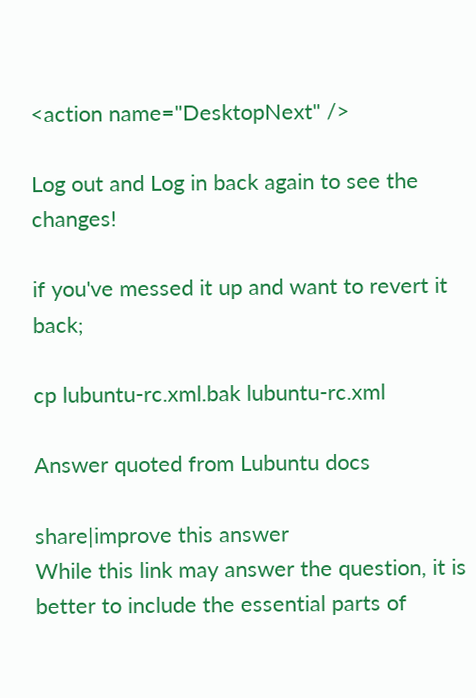<action name="DesktopNext" />

Log out and Log in back again to see the changes!

if you've messed it up and want to revert it back;

cp lubuntu-rc.xml.bak lubuntu-rc.xml

Answer quoted from Lubuntu docs

share|improve this answer
While this link may answer the question, it is better to include the essential parts of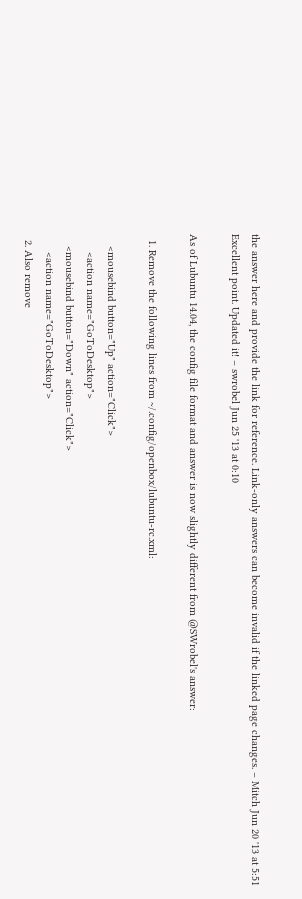the answer here and provide the link for reference. Link-only answers can become invalid if the linked page changes. – Mitch Jun 20 '13 at 5:51
Excellent point. Updated it! – swrobel Jun 25 '13 at 0:10

As of Lubuntu 14.04, the config file format and answer is now slightly different from @SWrobel's answer:

  1. Remove the following lines from ~/.config/openbox/lubuntu-rc.xml:

    <mousebind button="Up" action="Click">
      <action name="GoToDesktop">
    <mousebind button="Down" action="Click">
      <action name="GoToDesktop">
  2. Also remove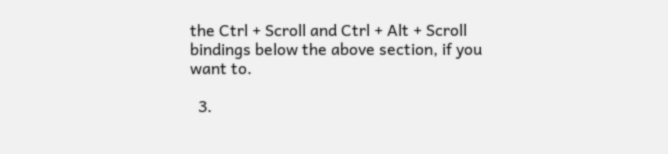the Ctrl + Scroll and Ctrl + Alt + Scroll bindings below the above section, if you want to.

  3.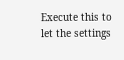Execute this to let the settings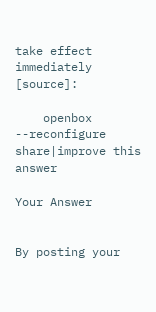take effect immediately [source]:

    openbox --reconfigure
share|improve this answer

Your Answer


By posting your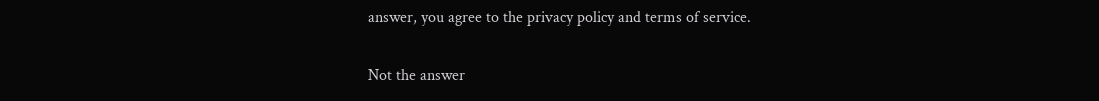answer, you agree to the privacy policy and terms of service.

Not the answer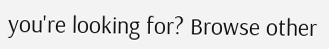you're looking for? Browse other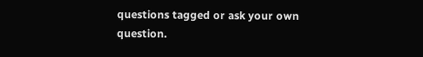questions tagged or ask your own question.